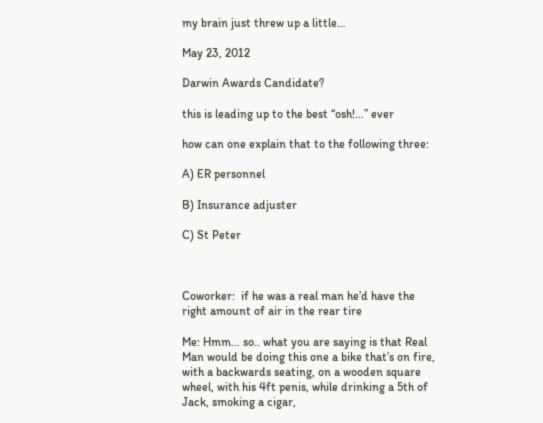my brain just threw up a little…

May 23, 2012

Darwin Awards Candidate?

this is leading up to the best “osh!…” ever

how can one explain that to the following three:

A) ER personnel

B) Insurance adjuster

C) St Peter



Coworker:  if he was a real man he’d have the right amount of air in the rear tire

Me: Hmm… so.. what you are saying is that Real Man would be doing this one a bike that’s on fire, with a backwards seating, on a wooden square wheel, with his 4ft penis, while drinking a 5th of Jack, smoking a cigar,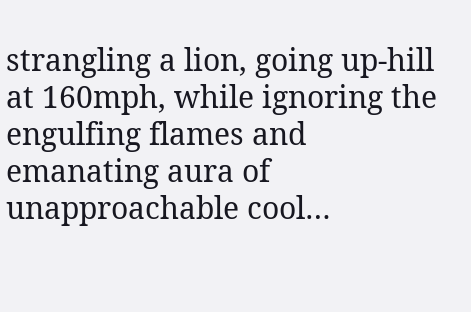strangling a lion, going up-hill at 160mph, while ignoring the engulfing flames and emanating aura of unapproachable cool…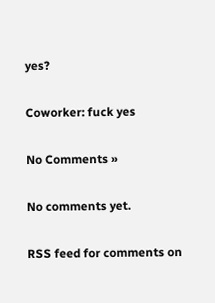yes?

Coworker: fuck yes

No Comments »

No comments yet.

RSS feed for comments on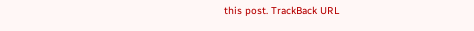this post. TrackBack URL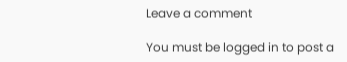Leave a comment

You must be logged in to post a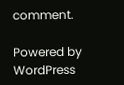comment.

Powered by WordPress